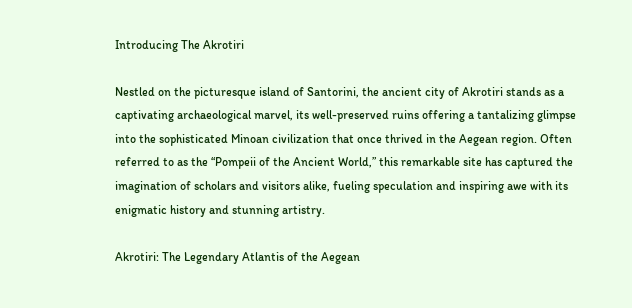Introducing The Akrotiri

Nestled on the picturesque island of Santorini, the ancient city of Akrotiri stands as a captivating archaeological marvel, its well-preserved ruins offering a tantalizing glimpse into the sophisticated Minoan civilization that once thrived in the Aegean region. Often referred to as the “Pompeii of the Ancient World,” this remarkable site has captured the imagination of scholars and visitors alike, fueling speculation and inspiring awe with its enigmatic history and stunning artistry.

Akrotiri: The Legendary Atlantis of the Aegean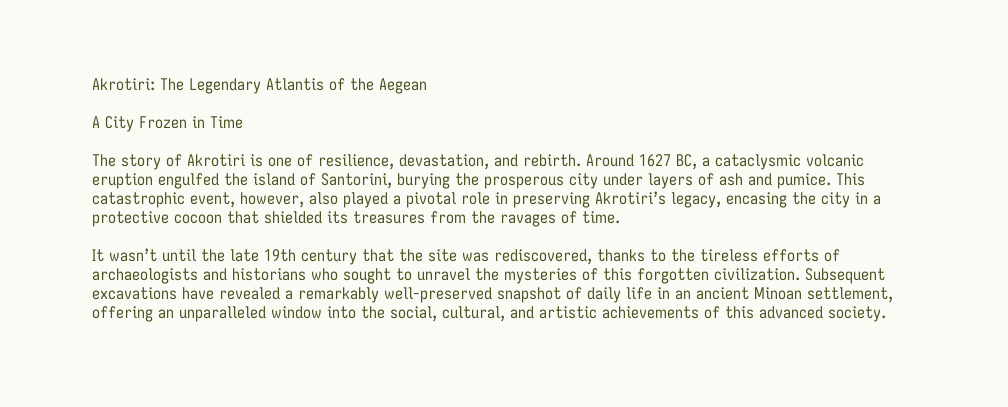Akrotiri: The Legendary Atlantis of the Aegean

A City Frozen in Time

The story of Akrotiri is one of resilience, devastation, and rebirth. Around 1627 BC, a cataclysmic volcanic eruption engulfed the island of Santorini, burying the prosperous city under layers of ash and pumice. This catastrophic event, however, also played a pivotal role in preserving Akrotiri’s legacy, encasing the city in a protective cocoon that shielded its treasures from the ravages of time.

It wasn’t until the late 19th century that the site was rediscovered, thanks to the tireless efforts of archaeologists and historians who sought to unravel the mysteries of this forgotten civilization. Subsequent excavations have revealed a remarkably well-preserved snapshot of daily life in an ancient Minoan settlement, offering an unparalleled window into the social, cultural, and artistic achievements of this advanced society.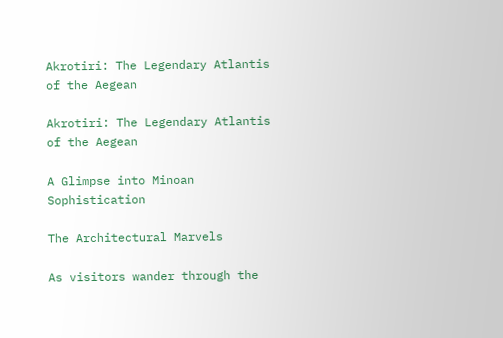Akrotiri: The Legendary Atlantis of the Aegean

Akrotiri: The Legendary Atlantis of the Aegean

A Glimpse into Minoan Sophistication

The Architectural Marvels

As visitors wander through the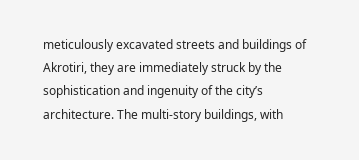meticulously excavated streets and buildings of Akrotiri, they are immediately struck by the sophistication and ingenuity of the city’s architecture. The multi-story buildings, with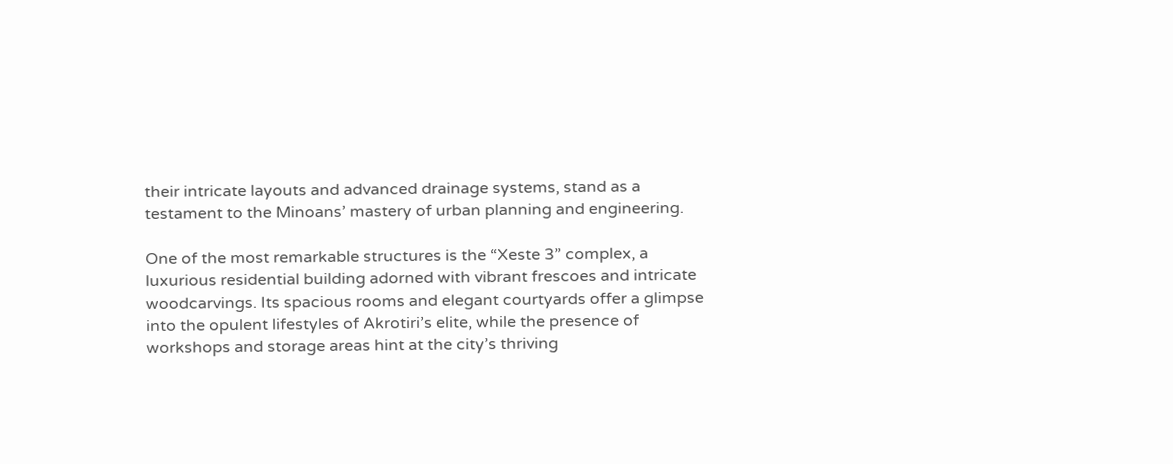their intricate layouts and advanced drainage systems, stand as a testament to the Minoans’ mastery of urban planning and engineering.

One of the most remarkable structures is the “Xeste 3” complex, a luxurious residential building adorned with vibrant frescoes and intricate woodcarvings. Its spacious rooms and elegant courtyards offer a glimpse into the opulent lifestyles of Akrotiri’s elite, while the presence of workshops and storage areas hint at the city’s thriving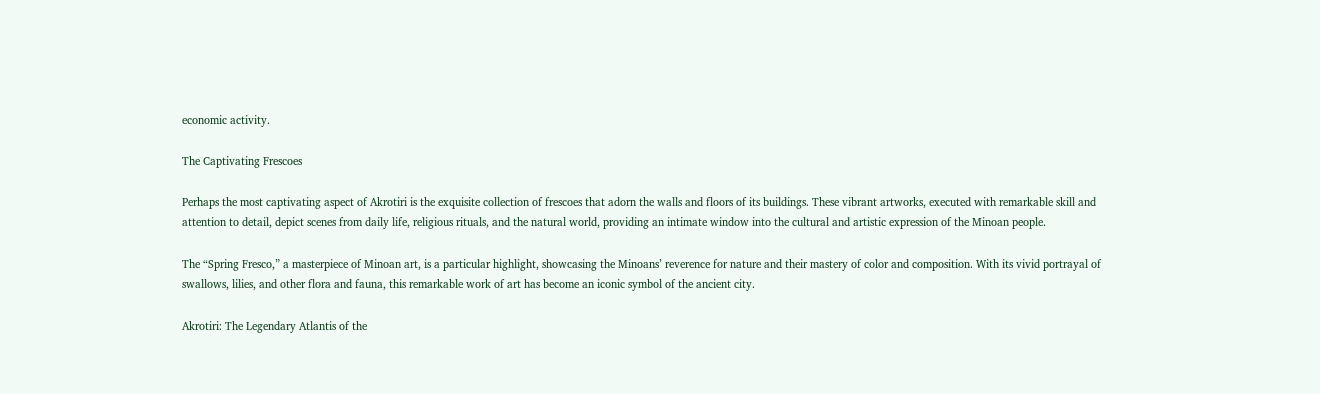economic activity.

The Captivating Frescoes

Perhaps the most captivating aspect of Akrotiri is the exquisite collection of frescoes that adorn the walls and floors of its buildings. These vibrant artworks, executed with remarkable skill and attention to detail, depict scenes from daily life, religious rituals, and the natural world, providing an intimate window into the cultural and artistic expression of the Minoan people.

The “Spring Fresco,” a masterpiece of Minoan art, is a particular highlight, showcasing the Minoans’ reverence for nature and their mastery of color and composition. With its vivid portrayal of swallows, lilies, and other flora and fauna, this remarkable work of art has become an iconic symbol of the ancient city.

Akrotiri: The Legendary Atlantis of the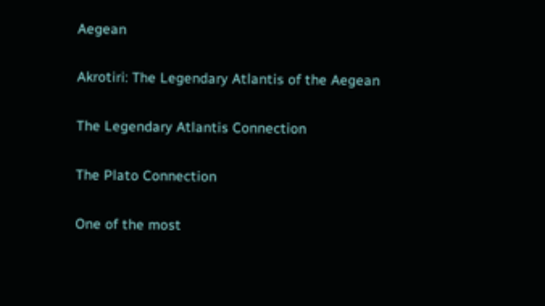Aegean

Akrotiri: The Legendary Atlantis of the Aegean

The Legendary Atlantis Connection

The Plato Connection

One of the most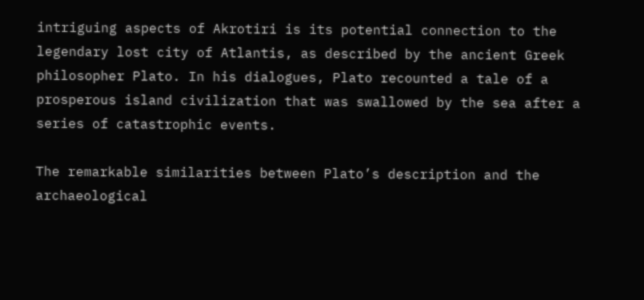intriguing aspects of Akrotiri is its potential connection to the legendary lost city of Atlantis, as described by the ancient Greek philosopher Plato. In his dialogues, Plato recounted a tale of a prosperous island civilization that was swallowed by the sea after a series of catastrophic events.

The remarkable similarities between Plato’s description and the archaeological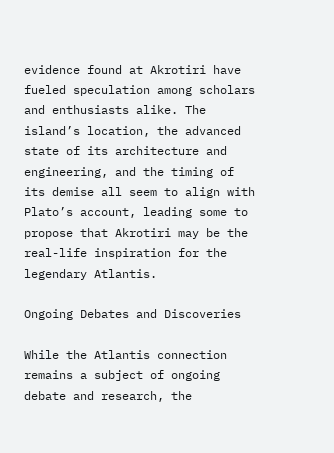evidence found at Akrotiri have fueled speculation among scholars and enthusiasts alike. The island’s location, the advanced state of its architecture and engineering, and the timing of its demise all seem to align with Plato’s account, leading some to propose that Akrotiri may be the real-life inspiration for the legendary Atlantis.

Ongoing Debates and Discoveries

While the Atlantis connection remains a subject of ongoing debate and research, the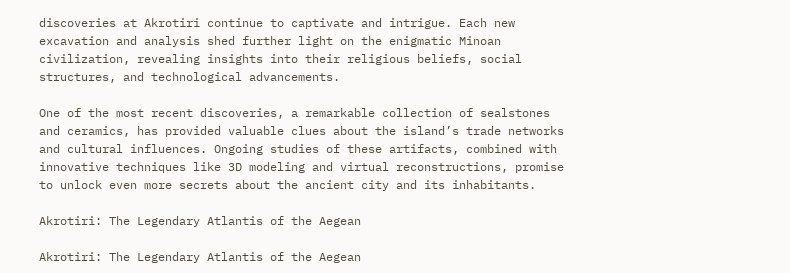discoveries at Akrotiri continue to captivate and intrigue. Each new excavation and analysis shed further light on the enigmatic Minoan civilization, revealing insights into their religious beliefs, social structures, and technological advancements.

One of the most recent discoveries, a remarkable collection of sealstones and ceramics, has provided valuable clues about the island’s trade networks and cultural influences. Ongoing studies of these artifacts, combined with innovative techniques like 3D modeling and virtual reconstructions, promise to unlock even more secrets about the ancient city and its inhabitants.

Akrotiri: The Legendary Atlantis of the Aegean

Akrotiri: The Legendary Atlantis of the Aegean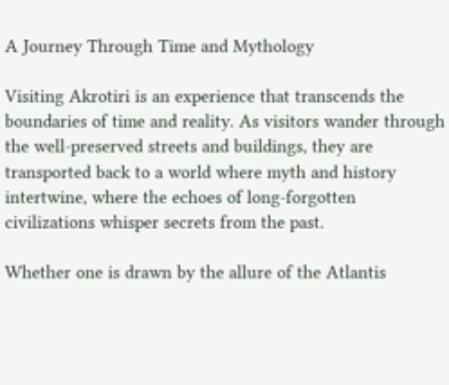A Journey Through Time and Mythology

Visiting Akrotiri is an experience that transcends the boundaries of time and reality. As visitors wander through the well-preserved streets and buildings, they are transported back to a world where myth and history intertwine, where the echoes of long-forgotten civilizations whisper secrets from the past.

Whether one is drawn by the allure of the Atlantis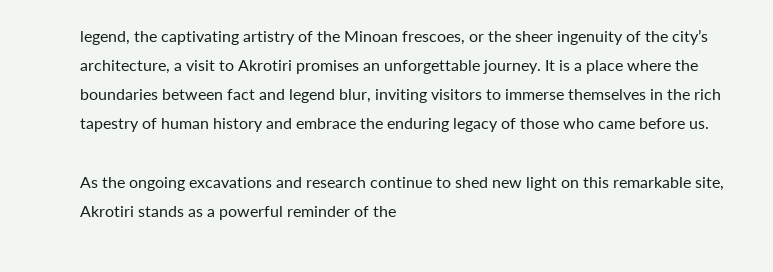legend, the captivating artistry of the Minoan frescoes, or the sheer ingenuity of the city’s architecture, a visit to Akrotiri promises an unforgettable journey. It is a place where the boundaries between fact and legend blur, inviting visitors to immerse themselves in the rich tapestry of human history and embrace the enduring legacy of those who came before us.

As the ongoing excavations and research continue to shed new light on this remarkable site, Akrotiri stands as a powerful reminder of the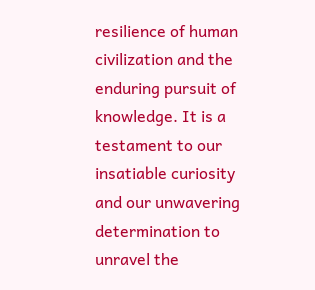resilience of human civilization and the enduring pursuit of knowledge. It is a testament to our insatiable curiosity and our unwavering determination to unravel the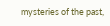mysteries of the past,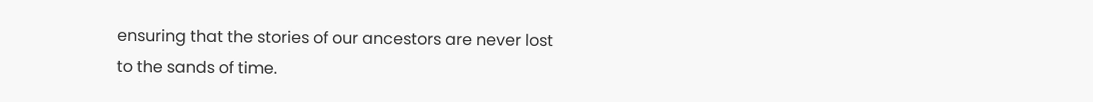ensuring that the stories of our ancestors are never lost to the sands of time.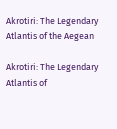Akrotiri: The Legendary Atlantis of the Aegean

Akrotiri: The Legendary Atlantis of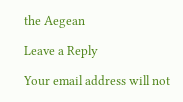the Aegean

Leave a Reply

Your email address will not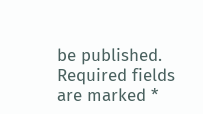be published. Required fields are marked *